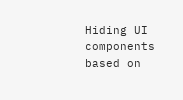Hiding UI components based on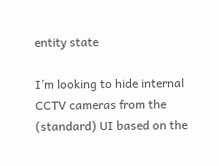entity state

I’m looking to hide internal CCTV cameras from the (standard) UI based on the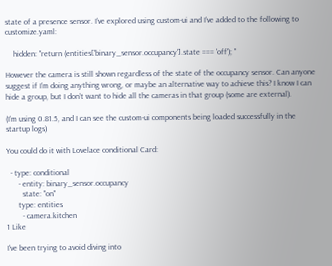state of a presence sensor. I’ve explored using custom-ui and I’ve added to the following to customize.yaml:

    hidden: "return (entities['binary_sensor.occupancy'].state === 'off'); "

However the camera is still shown regardless of the state of the occupancy sensor. Can anyone suggest if I’m doing anything wrong, or maybe an alternative way to achieve this? I know I can hide a group, but I don’t want to hide all the cameras in that group (some are external).

(I’m using 0.81.5, and I can see the custom-ui components being loaded successfully in the startup logs)

You could do it with Lovelace conditional Card:

  - type: conditional
      - entity: binary_sensor.occupancy
        state: "on"
      type: entities
        - camera.kitchen
1 Like

I’ve been trying to avoid diving into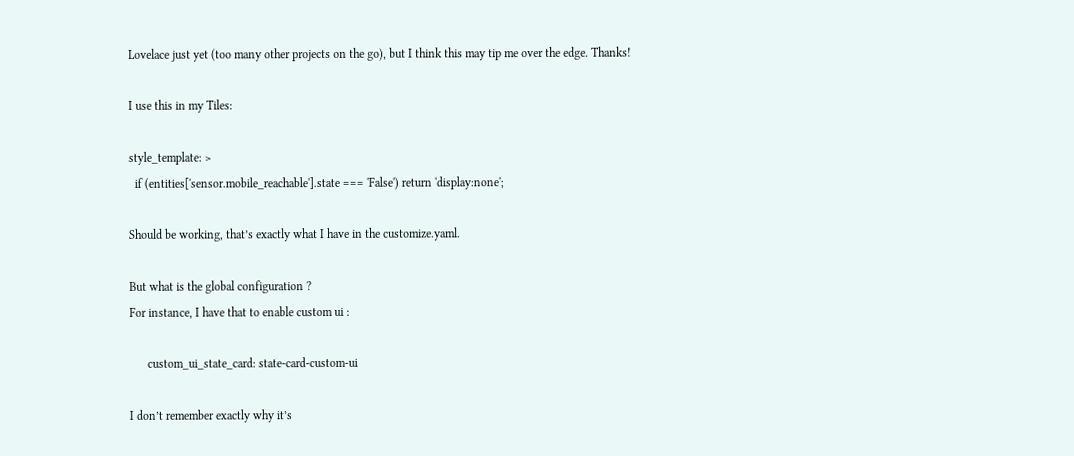Lovelace just yet (too many other projects on the go), but I think this may tip me over the edge. Thanks!

I use this in my Tiles:

style_template: >
  if (entities['sensor.mobile_reachable'].state === 'False') return 'display:none';

Should be working, that’s exactly what I have in the customize.yaml.

But what is the global configuration ?
For instance, I have that to enable custom ui :

      custom_ui_state_card: state-card-custom-ui

I don’t remember exactly why it’s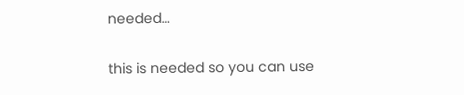needed…

this is needed so you can use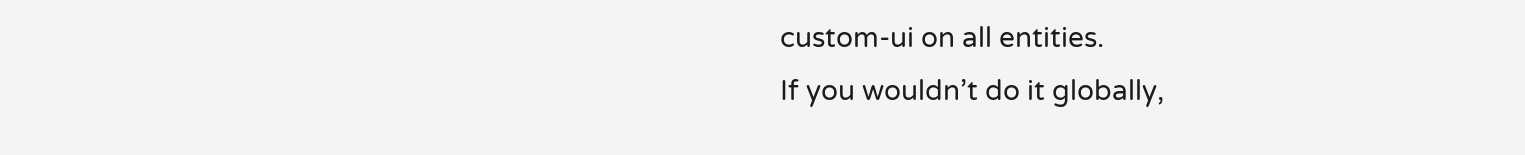custom-ui on all entities.
If you wouldn’t do it globally,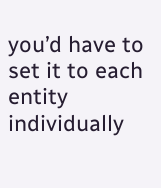you’d have to set it to each entity individually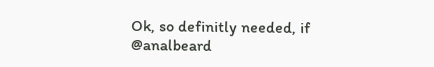Ok, so definitly needed, if @analbeard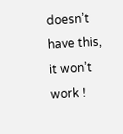doesn’t have this, it won’t work !